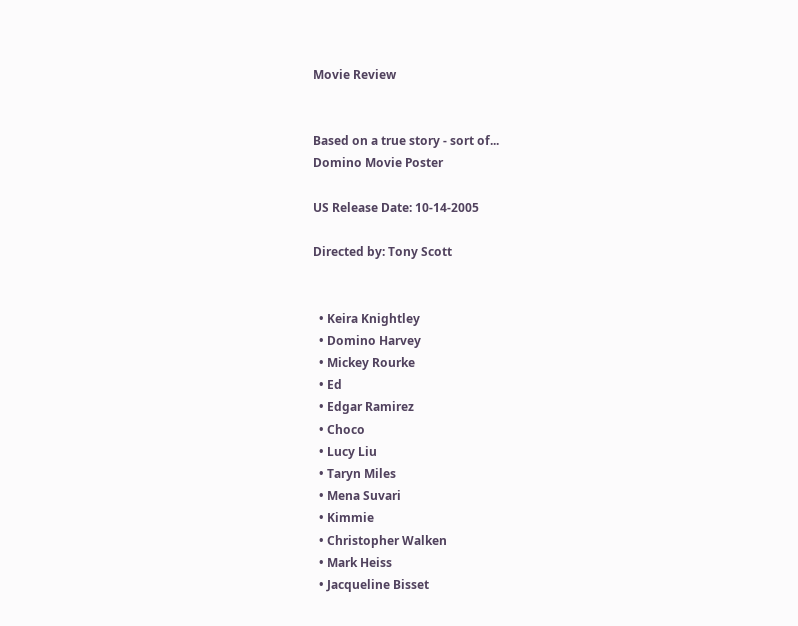Movie Review


Based on a true story - sort of...
Domino Movie Poster

US Release Date: 10-14-2005

Directed by: Tony Scott


  • Keira Knightley
  • Domino Harvey
  • Mickey Rourke
  • Ed
  • Edgar Ramirez
  • Choco
  • Lucy Liu
  • Taryn Miles
  • Mena Suvari
  • Kimmie
  • Christopher Walken
  • Mark Heiss
  • Jacqueline Bisset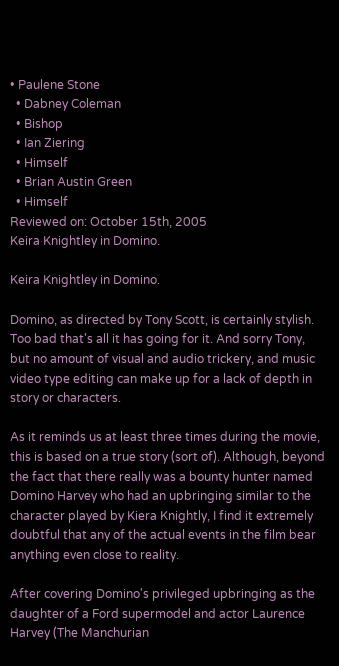• Paulene Stone
  • Dabney Coleman
  • Bishop
  • Ian Ziering
  • Himself
  • Brian Austin Green
  • Himself
Reviewed on: October 15th, 2005
Keira Knightley in Domino.

Keira Knightley in Domino.

Domino, as directed by Tony Scott, is certainly stylish. Too bad that's all it has going for it. And sorry Tony, but no amount of visual and audio trickery, and music video type editing can make up for a lack of depth in story or characters.

As it reminds us at least three times during the movie, this is based on a true story (sort of). Although, beyond the fact that there really was a bounty hunter named Domino Harvey who had an upbringing similar to the character played by Kiera Knightly, I find it extremely doubtful that any of the actual events in the film bear anything even close to reality.

After covering Domino's privileged upbringing as the daughter of a Ford supermodel and actor Laurence Harvey (The Manchurian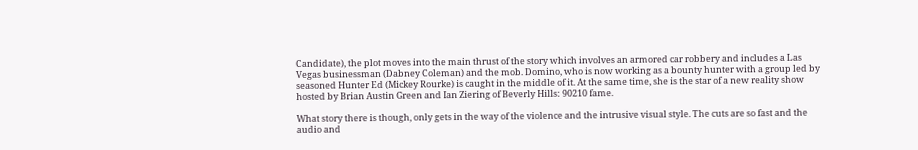Candidate), the plot moves into the main thrust of the story which involves an armored car robbery and includes a Las Vegas businessman (Dabney Coleman) and the mob. Domino, who is now working as a bounty hunter with a group led by seasoned Hunter Ed (Mickey Rourke) is caught in the middle of it. At the same time, she is the star of a new reality show hosted by Brian Austin Green and Ian Ziering of Beverly Hills: 90210 fame.

What story there is though, only gets in the way of the violence and the intrusive visual style. The cuts are so fast and the audio and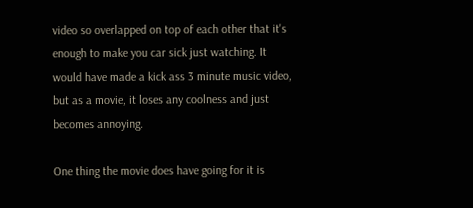video so overlapped on top of each other that it's enough to make you car sick just watching. It would have made a kick ass 3 minute music video, but as a movie, it loses any coolness and just becomes annoying.

One thing the movie does have going for it is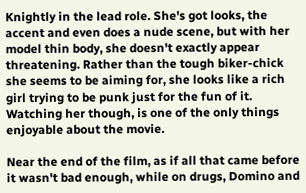Knightly in the lead role. She's got looks, the accent and even does a nude scene, but with her model thin body, she doesn't exactly appear threatening. Rather than the tough biker-chick she seems to be aiming for, she looks like a rich girl trying to be punk just for the fun of it. Watching her though, is one of the only things enjoyable about the movie.

Near the end of the film, as if all that came before it wasn't bad enough, while on drugs, Domino and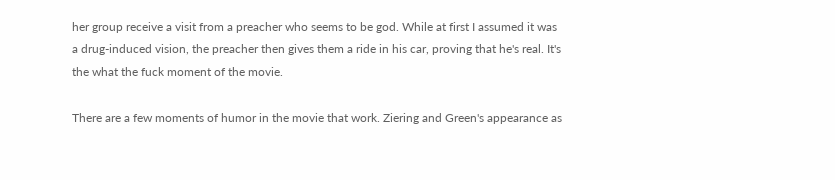her group receive a visit from a preacher who seems to be god. While at first I assumed it was a drug-induced vision, the preacher then gives them a ride in his car, proving that he's real. It's the what the fuck moment of the movie.

There are a few moments of humor in the movie that work. Ziering and Green's appearance as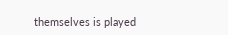themselves is played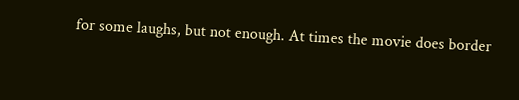for some laughs, but not enough. At times the movie does border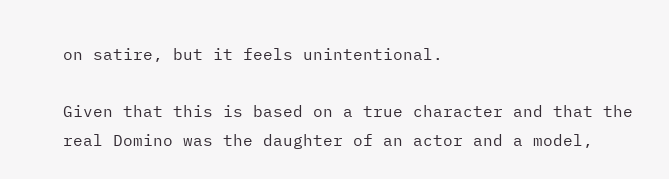on satire, but it feels unintentional.

Given that this is based on a true character and that the real Domino was the daughter of an actor and a model,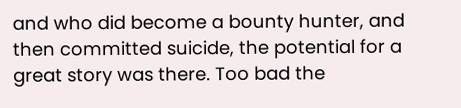and who did become a bounty hunter, and then committed suicide, the potential for a great story was there. Too bad the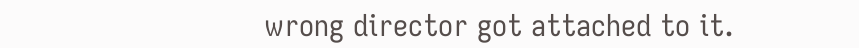wrong director got attached to it.